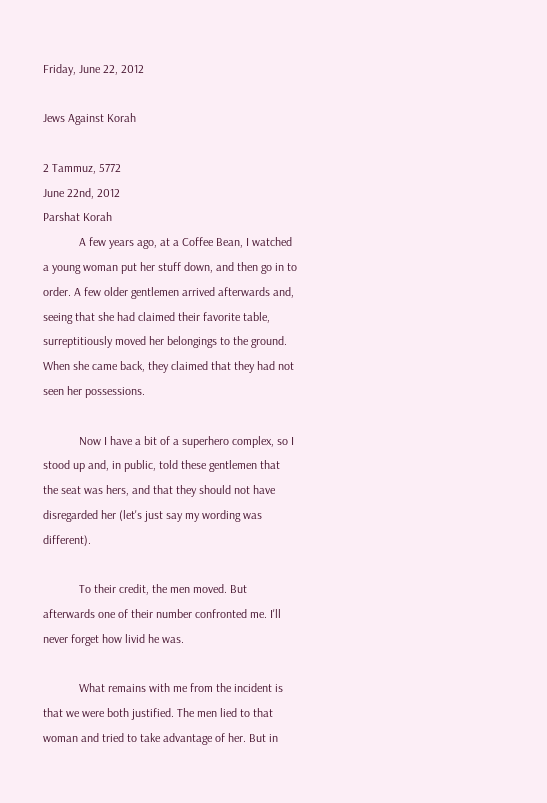Friday, June 22, 2012

Jews Against Korah

2 Tammuz, 5772
June 22nd, 2012
Parshat Korah
            A few years ago, at a Coffee Bean, I watched a young woman put her stuff down, and then go in to order. A few older gentlemen arrived afterwards and, seeing that she had claimed their favorite table, surreptitiously moved her belongings to the ground. When she came back, they claimed that they had not seen her possessions.

            Now I have a bit of a superhero complex, so I stood up and, in public, told these gentlemen that the seat was hers, and that they should not have disregarded her (let's just say my wording was different).

            To their credit, the men moved. But afterwards one of their number confronted me. I'll never forget how livid he was.

            What remains with me from the incident is that we were both justified. The men lied to that woman and tried to take advantage of her. But in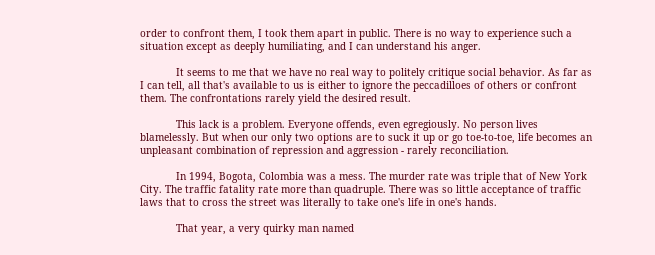order to confront them, I took them apart in public. There is no way to experience such a situation except as deeply humiliating, and I can understand his anger.

            It seems to me that we have no real way to politely critique social behavior. As far as I can tell, all that's available to us is either to ignore the peccadilloes of others or confront them. The confrontations rarely yield the desired result.

            This lack is a problem. Everyone offends, even egregiously. No person lives blamelessly. But when our only two options are to suck it up or go toe-to-toe, life becomes an unpleasant combination of repression and aggression - rarely reconciliation.

            In 1994, Bogota, Colombia was a mess. The murder rate was triple that of New York City. The traffic fatality rate more than quadruple. There was so little acceptance of traffic laws that to cross the street was literally to take one's life in one's hands.

            That year, a very quirky man named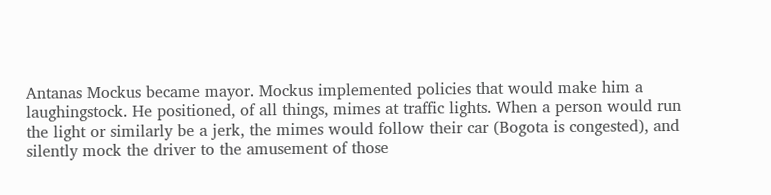Antanas Mockus became mayor. Mockus implemented policies that would make him a laughingstock. He positioned, of all things, mimes at traffic lights. When a person would run the light or similarly be a jerk, the mimes would follow their car (Bogota is congested), and silently mock the driver to the amusement of those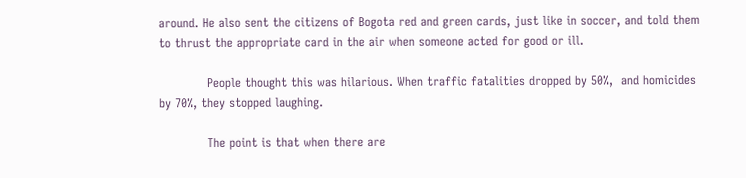around. He also sent the citizens of Bogota red and green cards, just like in soccer, and told them to thrust the appropriate card in the air when someone acted for good or ill.

            People thought this was hilarious. When traffic fatalities dropped by 50%,  and homicides by 70%, they stopped laughing.

            The point is that when there are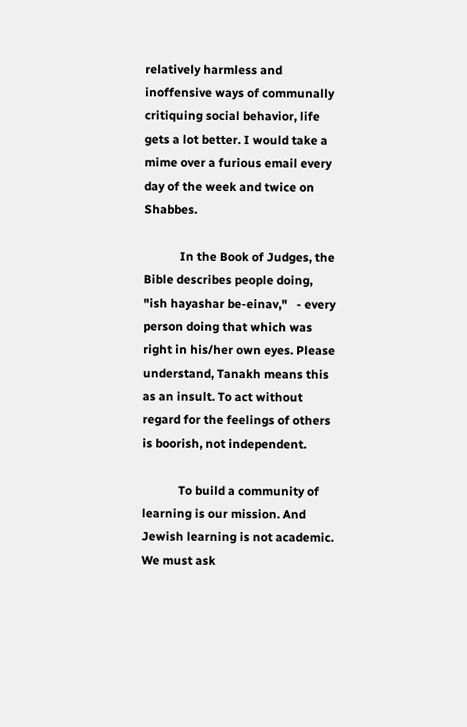relatively harmless and inoffensive ways of communally critiquing social behavior, life gets a lot better. I would take a mime over a furious email every day of the week and twice on Shabbes.

            In the Book of Judges, the Bible describes people doing, "ish hayashar be-einav,"   - every person doing that which was right in his/her own eyes. Please understand, Tanakh means this as an insult. To act without regard for the feelings of others is boorish, not independent.

            To build a community of learning is our mission. And Jewish learning is not academic. We must ask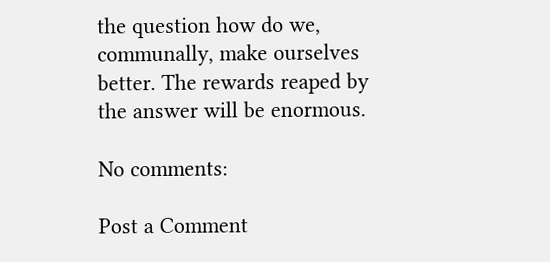the question how do we, communally, make ourselves better. The rewards reaped by the answer will be enormous.

No comments:

Post a Comment